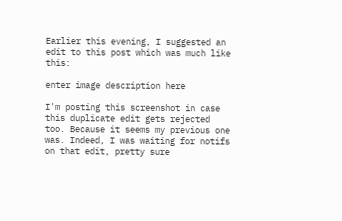Earlier this evening, I suggested an edit to this post which was much like this:

enter image description here

I'm posting this screenshot in case this duplicate edit gets rejected too. Because it seems my previous one was. Indeed, I was waiting for notifs on that edit, pretty sure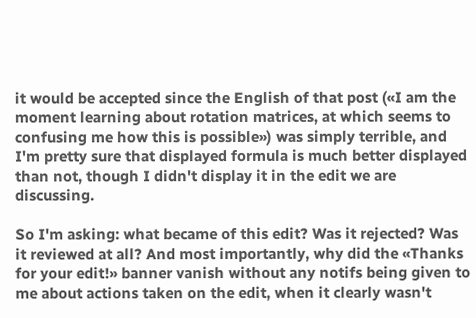it would be accepted since the English of that post («I am the moment learning about rotation matrices, at which seems to confusing me how this is possible») was simply terrible, and I'm pretty sure that displayed formula is much better displayed than not, though I didn't display it in the edit we are discussing.

So I'm asking: what became of this edit? Was it rejected? Was it reviewed at all? And most importantly, why did the «Thanks for your edit!» banner vanish without any notifs being given to me about actions taken on the edit, when it clearly wasn't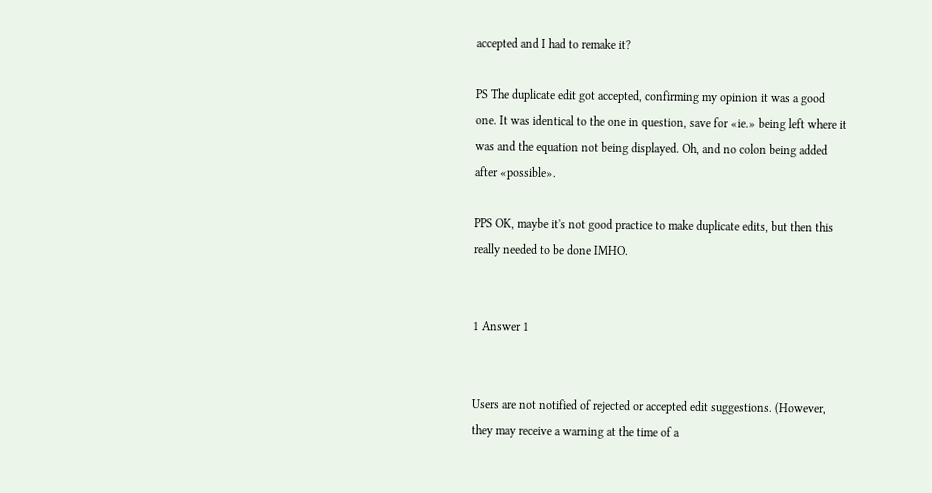accepted and I had to remake it?

PS The duplicate edit got accepted, confirming my opinion it was a good one. It was identical to the one in question, save for «ie.» being left where it was and the equation not being displayed. Oh, and no colon being added after «possible».

PPS OK, maybe it's not good practice to make duplicate edits, but then this really needed to be done IMHO.


1 Answer 1


Users are not notified of rejected or accepted edit suggestions. (However, they may receive a warning at the time of a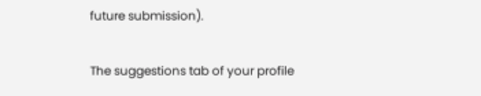future submission).

The suggestions tab of your profile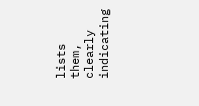lists them, clearly indicating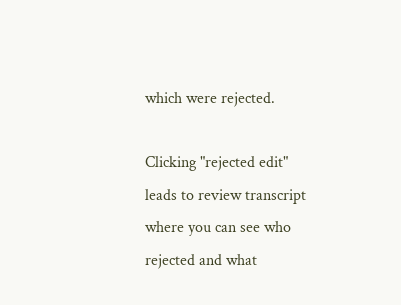which were rejected.

Clicking "rejected edit" leads to review transcript where you can see who rejected and what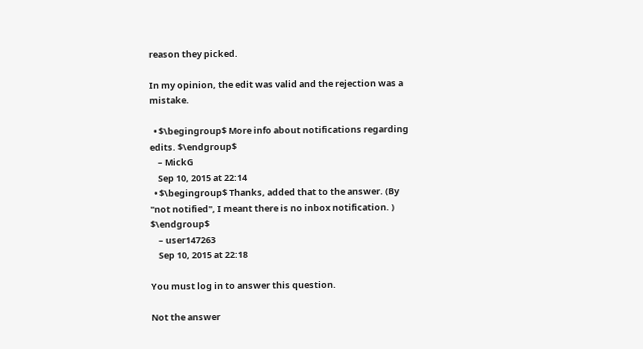reason they picked.

In my opinion, the edit was valid and the rejection was a mistake.

  • $\begingroup$ More info about notifications regarding edits. $\endgroup$
    – MickG
    Sep 10, 2015 at 22:14
  • $\begingroup$ Thanks, added that to the answer. (By "not notified", I meant there is no inbox notification. ) $\endgroup$
    – user147263
    Sep 10, 2015 at 22:18

You must log in to answer this question.

Not the answer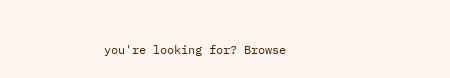you're looking for? Browse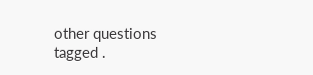other questions tagged .